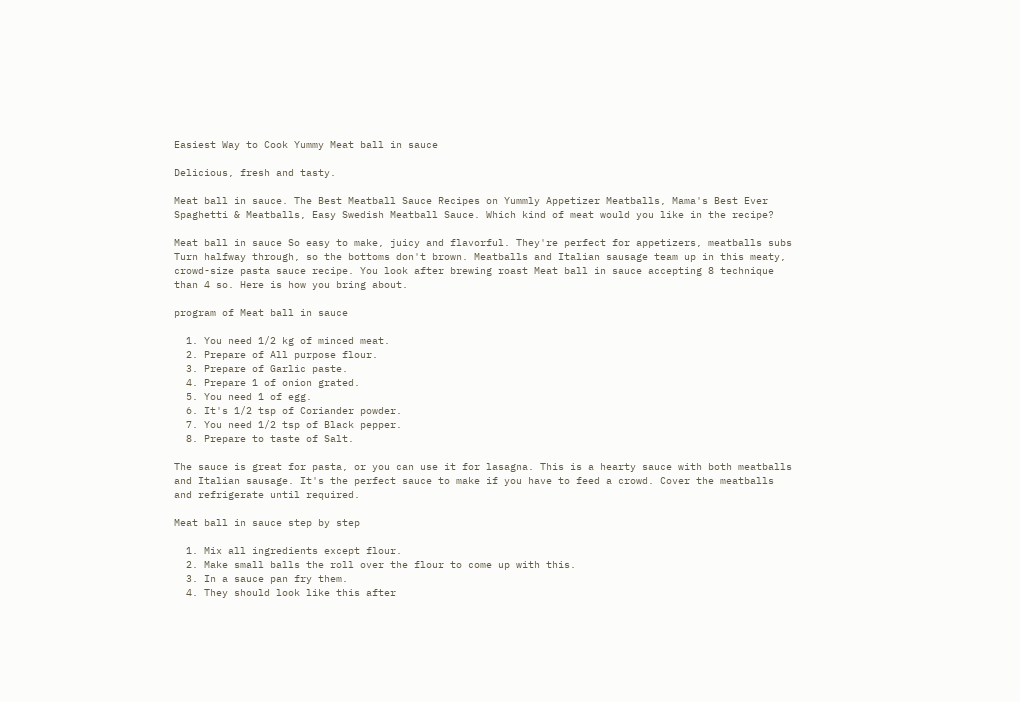Easiest Way to Cook Yummy Meat ball in sauce

Delicious, fresh and tasty.

Meat ball in sauce. The Best Meatball Sauce Recipes on Yummly Appetizer Meatballs, Mama's Best Ever Spaghetti & Meatballs, Easy Swedish Meatball Sauce. Which kind of meat would you like in the recipe?

Meat ball in sauce So easy to make, juicy and flavorful. They're perfect for appetizers, meatballs subs Turn halfway through, so the bottoms don't brown. Meatballs and Italian sausage team up in this meaty, crowd-size pasta sauce recipe. You look after brewing roast Meat ball in sauce accepting 8 technique than 4 so. Here is how you bring about.

program of Meat ball in sauce

  1. You need 1/2 kg of minced meat.
  2. Prepare of All purpose flour.
  3. Prepare of Garlic paste.
  4. Prepare 1 of onion grated.
  5. You need 1 of egg.
  6. It's 1/2 tsp of Coriander powder.
  7. You need 1/2 tsp of Black pepper.
  8. Prepare to taste of Salt.

The sauce is great for pasta, or you can use it for lasagna. This is a hearty sauce with both meatballs and Italian sausage. It's the perfect sauce to make if you have to feed a crowd. Cover the meatballs and refrigerate until required.

Meat ball in sauce step by step

  1. Mix all ingredients except flour.
  2. Make small balls the roll over the flour to come up with this.
  3. In a sauce pan fry them.
  4. They should look like this after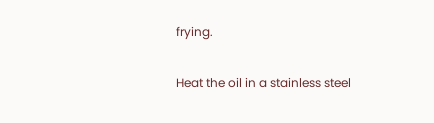frying.

Heat the oil in a stainless steel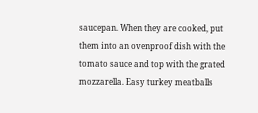saucepan. When they are cooked, put them into an ovenproof dish with the tomato sauce and top with the grated mozzarella. Easy turkey meatballs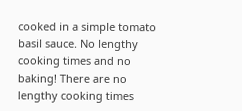cooked in a simple tomato basil sauce. No lengthy cooking times and no baking! There are no lengthy cooking times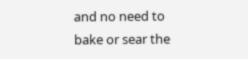and no need to bake or sear the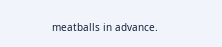meatballs in advance.